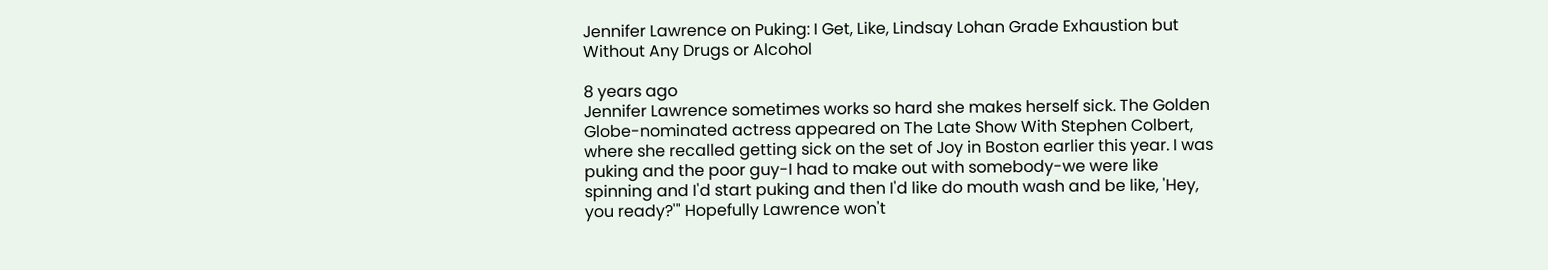Jennifer Lawrence on Puking: I Get, Like, Lindsay Lohan Grade Exhaustion but Without Any Drugs or Alcohol

8 years ago
Jennifer Lawrence sometimes works so hard she makes herself sick. The Golden Globe-nominated actress appeared on The Late Show With Stephen Colbert, where she recalled getting sick on the set of Joy in Boston earlier this year. I was puking and the poor guy-I had to make out with somebody-we were like spinning and I'd start puking and then I'd like do mouth wash and be like, 'Hey, you ready?'" Hopefully Lawrence won't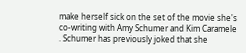make herself sick on the set of the movie she's co-writing with Amy Schumer and Kim Caramele . Schumer has previously joked that she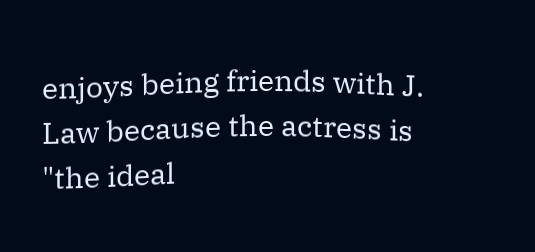enjoys being friends with J. Law because the actress is "the ideal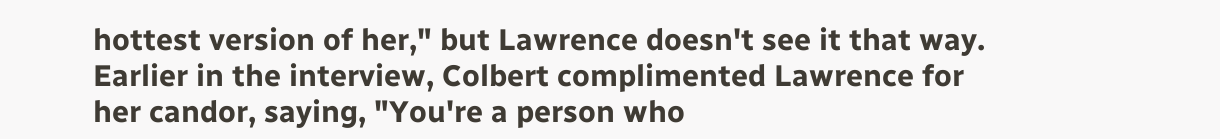hottest version of her," but Lawrence doesn't see it that way. Earlier in the interview, Colbert complimented Lawrence for her candor, saying, "You're a person who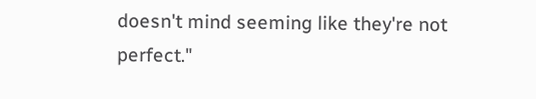doesn't mind seeming like they're not perfect."